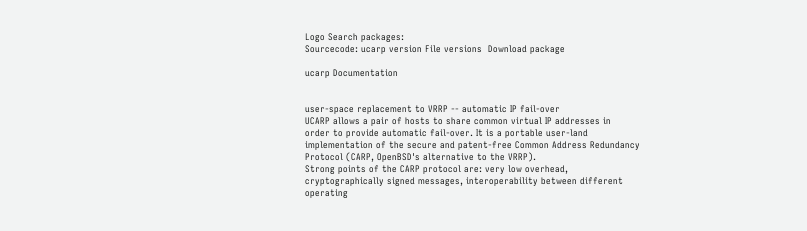Logo Search packages:
Sourcecode: ucarp version File versions  Download package

ucarp Documentation


user-space replacement to VRRP -- automatic IP fail-over
UCARP allows a pair of hosts to share common virtual IP addresses in
order to provide automatic fail-over. It is a portable user-land
implementation of the secure and patent-free Common Address Redundancy
Protocol (CARP, OpenBSD's alternative to the VRRP).
Strong points of the CARP protocol are: very low overhead,
cryptographically signed messages, interoperability between different
operating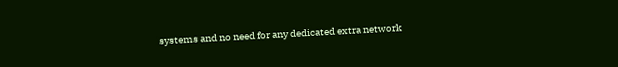systems and no need for any dedicated extra network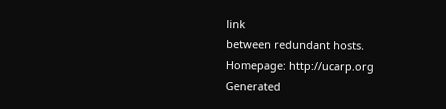link
between redundant hosts.
Homepage: http://ucarp.org
Generated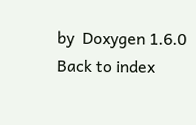by  Doxygen 1.6.0   Back to index